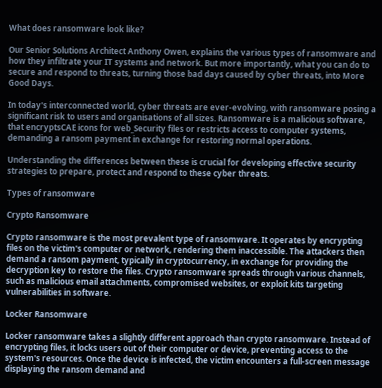What does ransomware look like?

Our Senior Solutions Architect Anthony Owen, explains the various types of ransomware and how they infiltrate your IT systems and network. But more importantly, what you can do to secure and respond to threats, turning those bad days caused by cyber threats, into More Good Days.

In today's interconnected world, cyber threats are ever-evolving, with ransomware posing a significant risk to users and organisations of all sizes. Ransomware is a malicious software, that encryptsCAE icons for web_Security files or restricts access to computer systems, demanding a ransom payment in exchange for restoring normal operations.

Understanding the differences between these is crucial for developing effective security strategies to prepare, protect and respond to these cyber threats.

Types of ransomware

Crypto Ransomware

Crypto ransomware is the most prevalent type of ransomware. It operates by encrypting files on the victim's computer or network, rendering them inaccessible. The attackers then demand a ransom payment, typically in cryptocurrency, in exchange for providing the decryption key to restore the files. Crypto ransomware spreads through various channels, such as malicious email attachments, compromised websites, or exploit kits targeting vulnerabilities in software.

Locker Ransomware

Locker ransomware takes a slightly different approach than crypto ransomware. Instead of encrypting files, it locks users out of their computer or device, preventing access to the system's resources. Once the device is infected, the victim encounters a full-screen message displaying the ransom demand and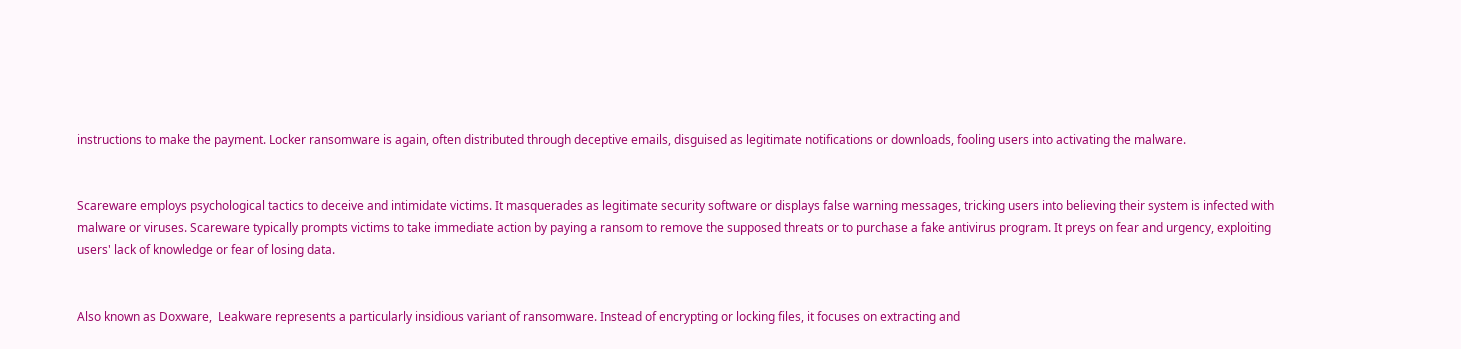instructions to make the payment. Locker ransomware is again, often distributed through deceptive emails, disguised as legitimate notifications or downloads, fooling users into activating the malware.


Scareware employs psychological tactics to deceive and intimidate victims. It masquerades as legitimate security software or displays false warning messages, tricking users into believing their system is infected with malware or viruses. Scareware typically prompts victims to take immediate action by paying a ransom to remove the supposed threats or to purchase a fake antivirus program. It preys on fear and urgency, exploiting users' lack of knowledge or fear of losing data.


Also known as Doxware,  Leakware represents a particularly insidious variant of ransomware. Instead of encrypting or locking files, it focuses on extracting and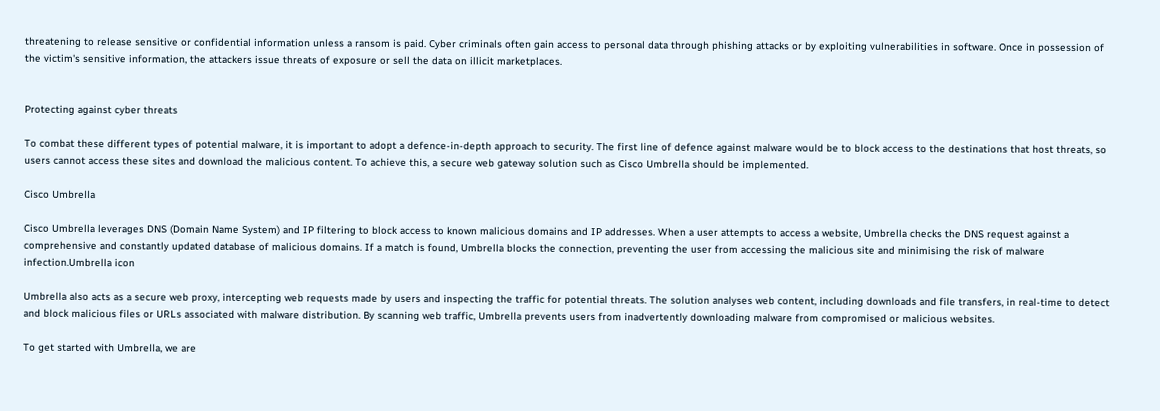threatening to release sensitive or confidential information unless a ransom is paid. Cyber criminals often gain access to personal data through phishing attacks or by exploiting vulnerabilities in software. Once in possession of the victim's sensitive information, the attackers issue threats of exposure or sell the data on illicit marketplaces.


Protecting against cyber threats

To combat these different types of potential malware, it is important to adopt a defence-in-depth approach to security. The first line of defence against malware would be to block access to the destinations that host threats, so users cannot access these sites and download the malicious content. To achieve this, a secure web gateway solution such as Cisco Umbrella should be implemented.

Cisco Umbrella

Cisco Umbrella leverages DNS (Domain Name System) and IP filtering to block access to known malicious domains and IP addresses. When a user attempts to access a website, Umbrella checks the DNS request against a comprehensive and constantly updated database of malicious domains. If a match is found, Umbrella blocks the connection, preventing the user from accessing the malicious site and minimising the risk of malware infection.Umbrella icon

Umbrella also acts as a secure web proxy, intercepting web requests made by users and inspecting the traffic for potential threats. The solution analyses web content, including downloads and file transfers, in real-time to detect and block malicious files or URLs associated with malware distribution. By scanning web traffic, Umbrella prevents users from inadvertently downloading malware from compromised or malicious websites.

To get started with Umbrella, we are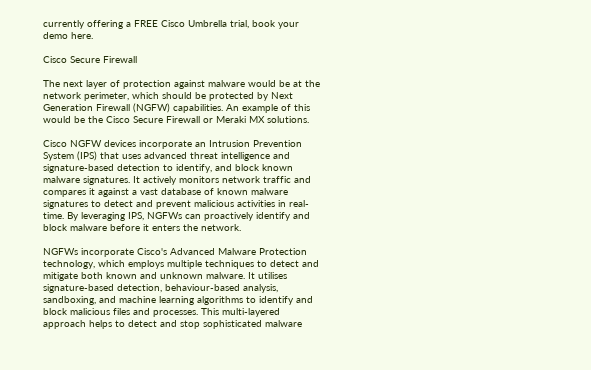currently offering a FREE Cisco Umbrella trial, book your demo here.

Cisco Secure Firewall

The next layer of protection against malware would be at the network perimeter, which should be protected by Next Generation Firewall (NGFW) capabilities. An example of this would be the Cisco Secure Firewall or Meraki MX solutions.

Cisco NGFW devices incorporate an Intrusion Prevention System (IPS) that uses advanced threat intelligence and signature-based detection to identify, and block known malware signatures. It actively monitors network traffic and compares it against a vast database of known malware signatures to detect and prevent malicious activities in real-time. By leveraging IPS, NGFWs can proactively identify and block malware before it enters the network.

NGFWs incorporate Cisco's Advanced Malware Protection technology, which employs multiple techniques to detect and mitigate both known and unknown malware. It utilises signature-based detection, behaviour-based analysis, sandboxing, and machine learning algorithms to identify and block malicious files and processes. This multi-layered approach helps to detect and stop sophisticated malware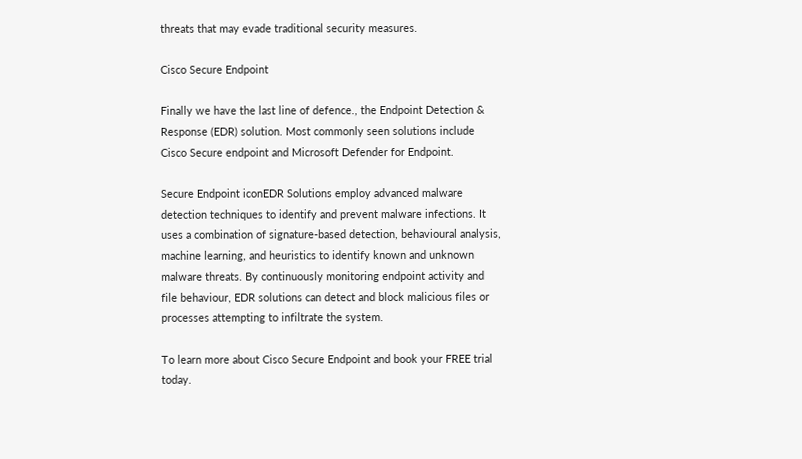threats that may evade traditional security measures.

Cisco Secure Endpoint

Finally we have the last line of defence., the Endpoint Detection & Response (EDR) solution. Most commonly seen solutions include Cisco Secure endpoint and Microsoft Defender for Endpoint.

Secure Endpoint iconEDR Solutions employ advanced malware detection techniques to identify and prevent malware infections. It uses a combination of signature-based detection, behavioural analysis, machine learning, and heuristics to identify known and unknown malware threats. By continuously monitoring endpoint activity and file behaviour, EDR solutions can detect and block malicious files or processes attempting to infiltrate the system.

To learn more about Cisco Secure Endpoint and book your FREE trial today.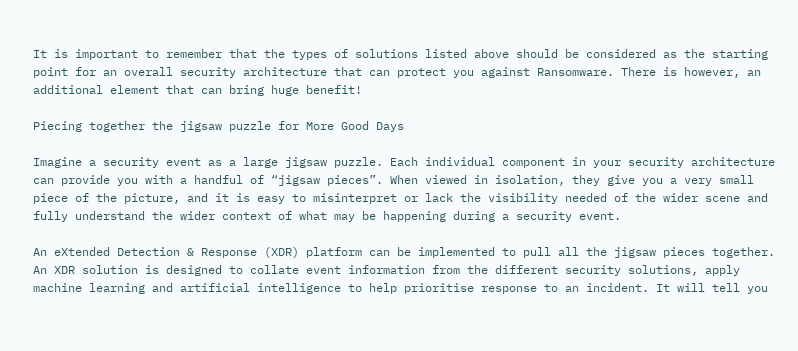It is important to remember that the types of solutions listed above should be considered as the starting point for an overall security architecture that can protect you against Ransomware. There is however, an additional element that can bring huge benefit!

Piecing together the jigsaw puzzle for More Good Days

Imagine a security event as a large jigsaw puzzle. Each individual component in your security architecture can provide you with a handful of “jigsaw pieces”. When viewed in isolation, they give you a very small piece of the picture, and it is easy to misinterpret or lack the visibility needed of the wider scene and fully understand the wider context of what may be happening during a security event.

An eXtended Detection & Response (XDR) platform can be implemented to pull all the jigsaw pieces together. An XDR solution is designed to collate event information from the different security solutions, apply machine learning and artificial intelligence to help prioritise response to an incident. It will tell you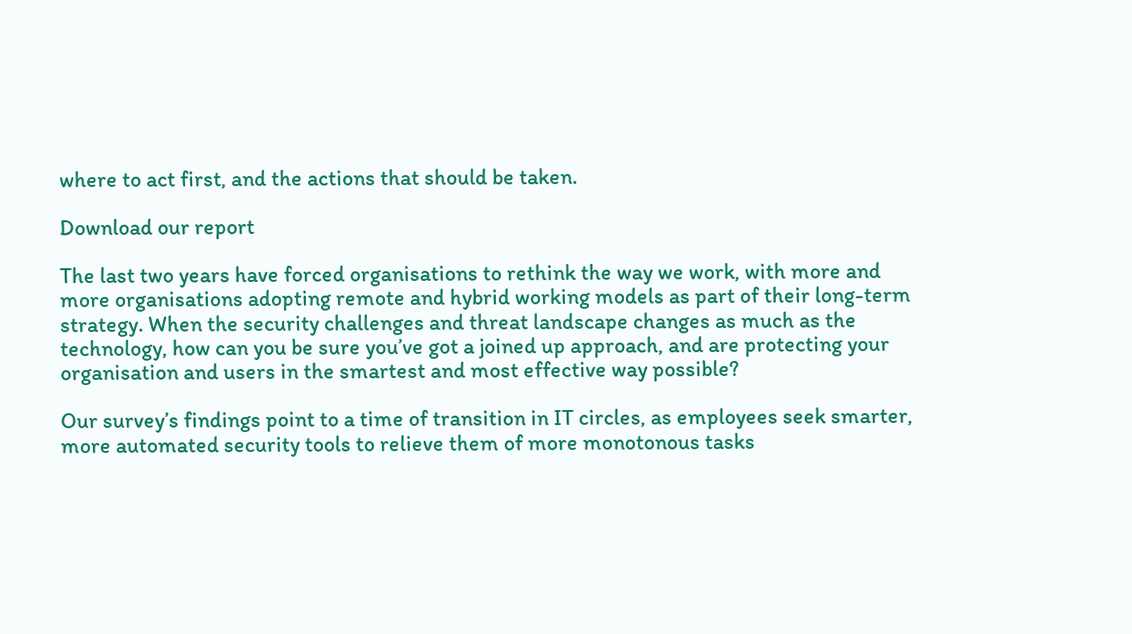where to act first, and the actions that should be taken.

Download our report

The last two years have forced organisations to rethink the way we work, with more and more organisations adopting remote and hybrid working models as part of their long-term strategy. When the security challenges and threat landscape changes as much as the technology, how can you be sure you’ve got a joined up approach, and are protecting your organisation and users in the smartest and most effective way possible?

Our survey’s findings point to a time of transition in IT circles, as employees seek smarter, more automated security tools to relieve them of more monotonous tasks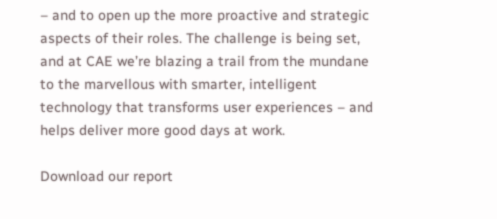– and to open up the more proactive and strategic aspects of their roles. The challenge is being set, and at CAE we’re blazing a trail from the mundane to the marvellous with smarter, intelligent technology that transforms user experiences – and helps deliver more good days at work.

Download our report